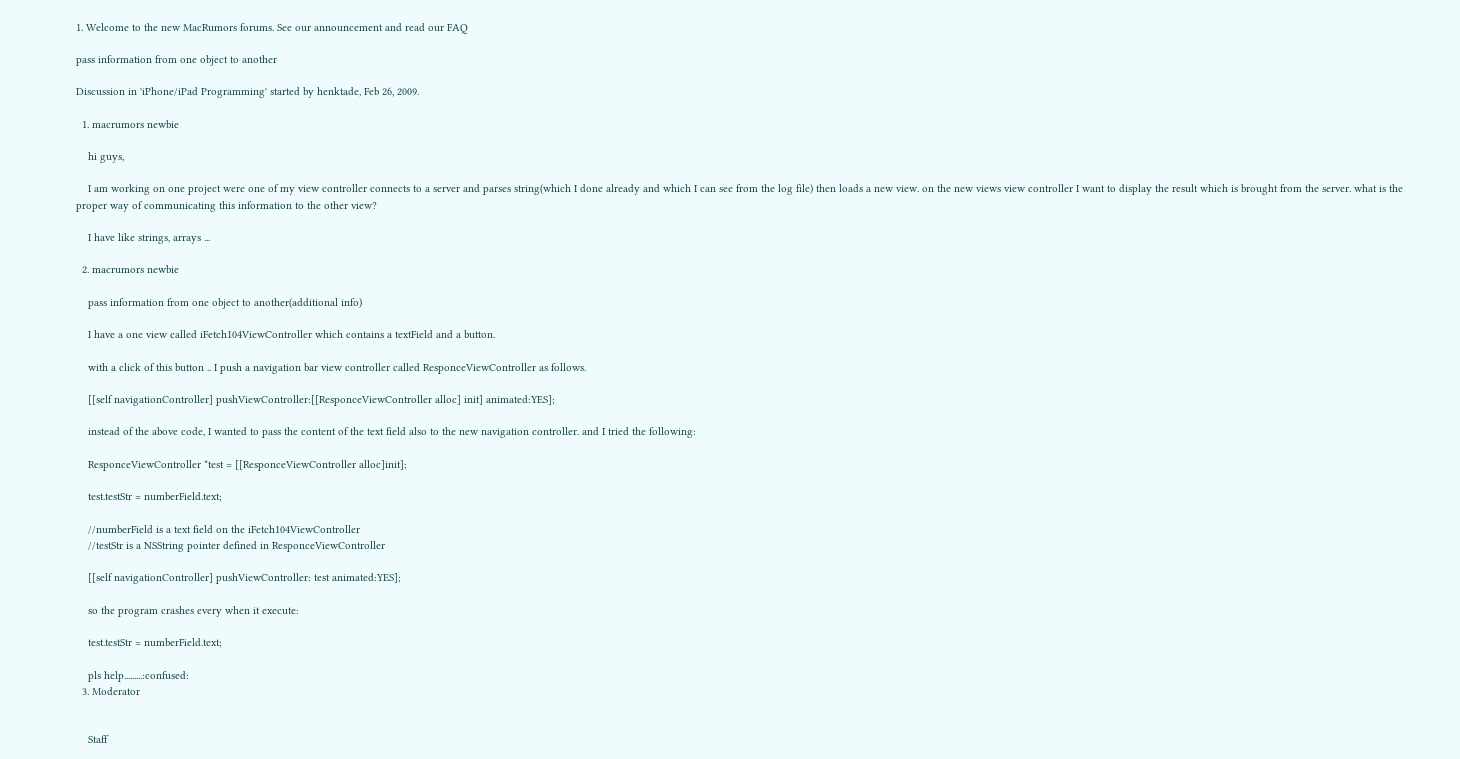1. Welcome to the new MacRumors forums. See our announcement and read our FAQ

pass information from one object to another

Discussion in 'iPhone/iPad Programming' started by henktade, Feb 26, 2009.

  1. macrumors newbie

    hi guys,

    I am working on one project were one of my view controller connects to a server and parses string(which I done already and which I can see from the log file) then loads a new view. on the new views view controller I want to display the result which is brought from the server. what is the proper way of communicating this information to the other view?

    I have like strings, arrays ...

  2. macrumors newbie

    pass information from one object to another(additional info)

    I have a one view called iFetch104ViewController which contains a textField and a button.

    with a click of this button .. I push a navigation bar view controller called ResponceViewController as follows.

    [[self navigationController] pushViewController:[[ResponceViewController alloc] init] animated:YES];

    instead of the above code, I wanted to pass the content of the text field also to the new navigation controller. and I tried the following:

    ResponceViewController *test = [[ResponceViewController alloc]init];

    test.testStr = numberField.text;

    //numberField is a text field on the iFetch104ViewController
    //testStr is a NSString pointer defined in ResponceViewController

    [[self navigationController] pushViewController: test animated:YES];

    so the program crashes every when it execute:

    test.testStr = numberField.text;

    pls help.........:confused:
  3. Moderator


    Staff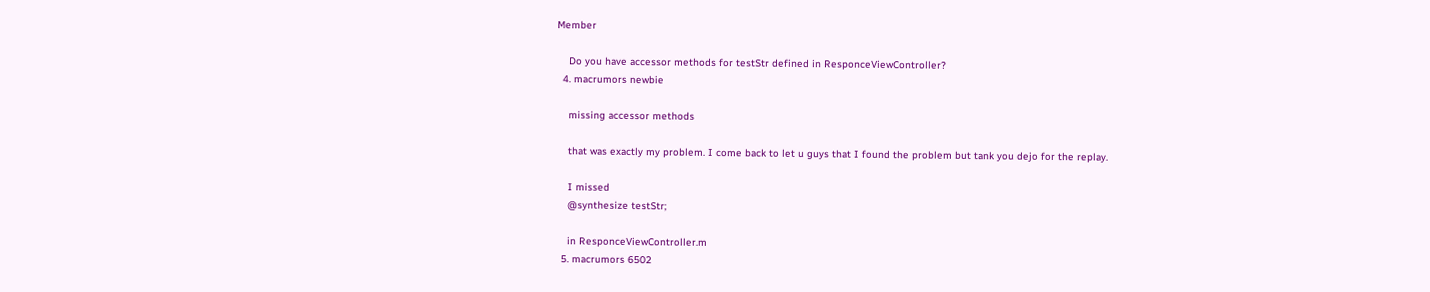Member

    Do you have accessor methods for testStr defined in ResponceViewController?
  4. macrumors newbie

    missing accessor methods

    that was exactly my problem. I come back to let u guys that I found the problem but tank you dejo for the replay.

    I missed
    @synthesize testStr;

    in ResponceViewController.m
  5. macrumors 6502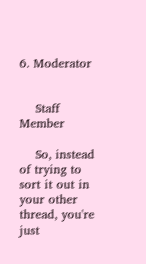6. Moderator


    Staff Member

    So, instead of trying to sort it out in your other thread, you're just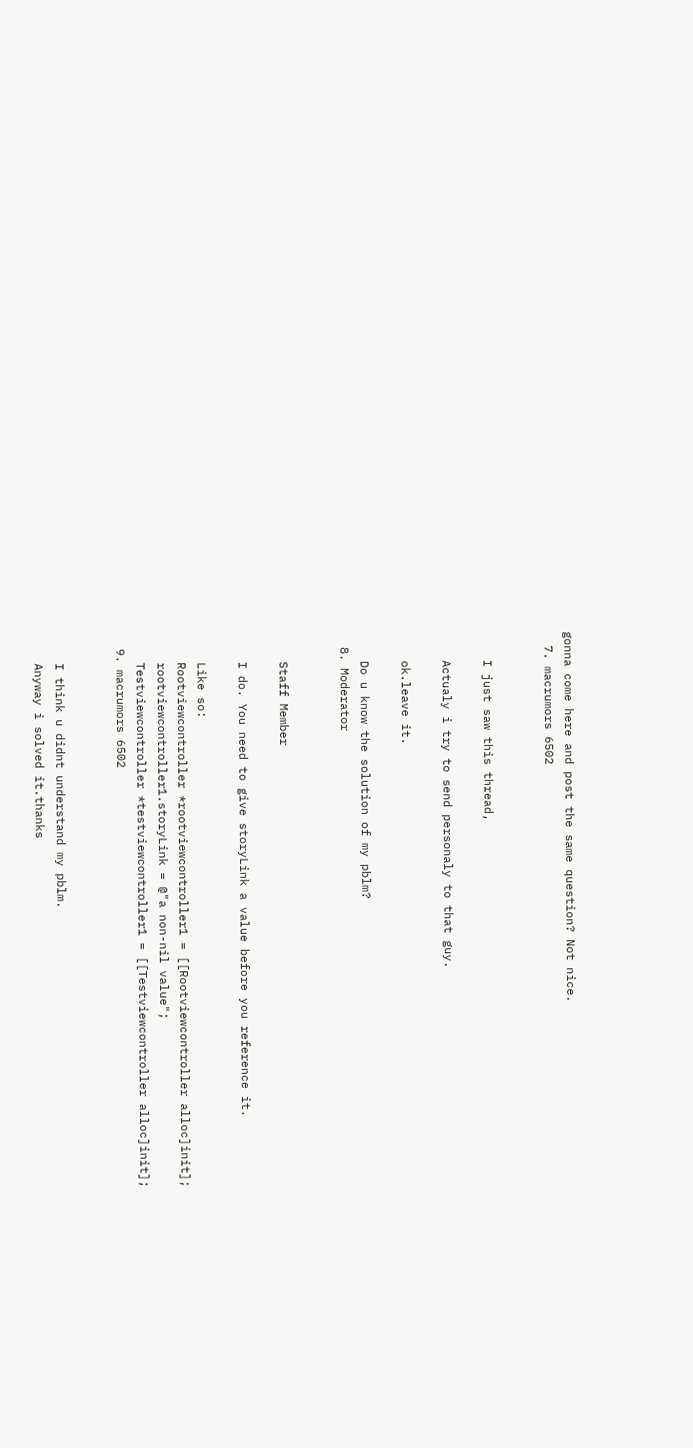gonna come here and post the same question? Not nice.
  7. macrumors 6502


    I just saw this thread,

    Actualy i try to send personaly to that guy.

    ok.leave it.

    Do u know the solution of my pblm?
  8. Moderator


    Staff Member

    I do. You need to give storyLink a value before you reference it.

    Like so:
    Rootviewcontroller *rootviewcontroller1 = [[Rootviewcontroller alloc]init];
    rootviewcontroller1.storyLink = @"a non-nil value";
    Testviewcontroller *testviewcontroller1 = [[Testviewcontroller alloc]init];
  9. macrumors 6502


    I think u didnt understand my pblm.
    Anyway i solved it.thanks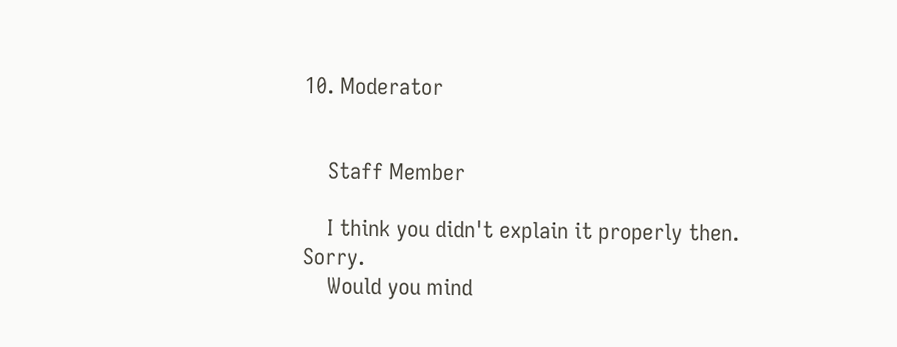10. Moderator


    Staff Member

    I think you didn't explain it properly then. Sorry.
    Would you mind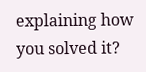explaining how you solved it?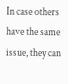In case others have the same issue, they can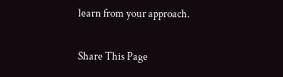learn from your approach.

Share This Page